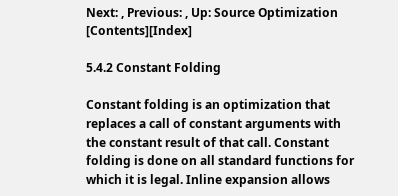Next: , Previous: , Up: Source Optimization   [Contents][Index]

5.4.2 Constant Folding

Constant folding is an optimization that replaces a call of constant arguments with the constant result of that call. Constant folding is done on all standard functions for which it is legal. Inline expansion allows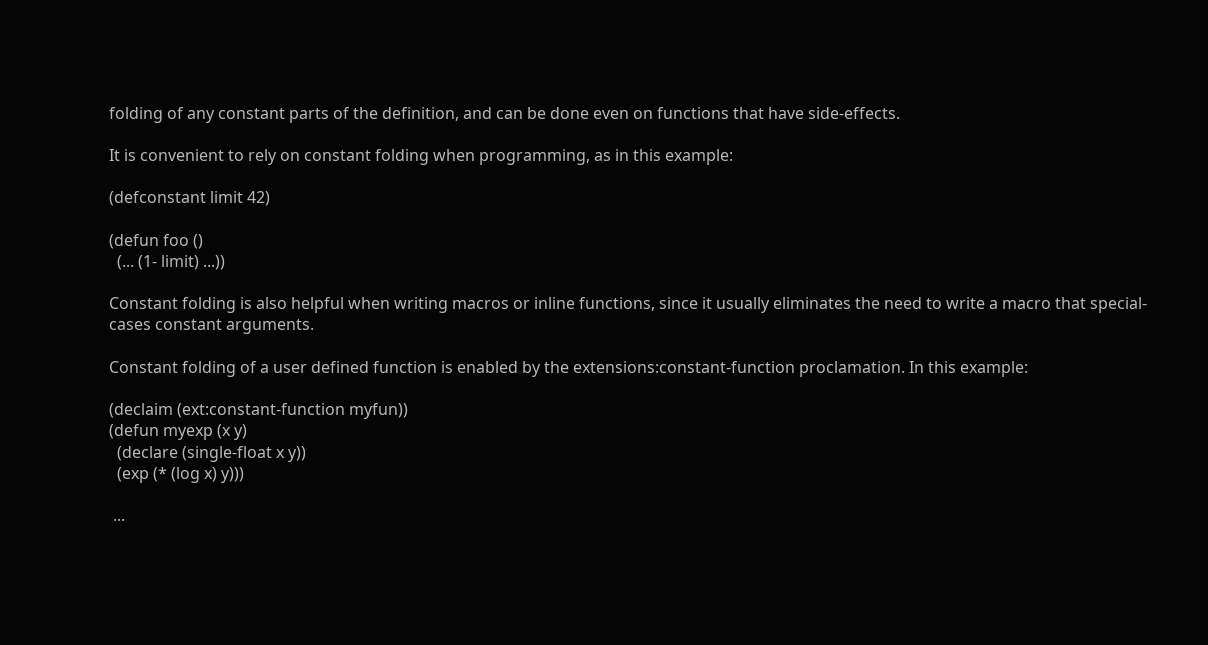folding of any constant parts of the definition, and can be done even on functions that have side-effects.

It is convenient to rely on constant folding when programming, as in this example:

(defconstant limit 42)

(defun foo ()
  (... (1- limit) ...))

Constant folding is also helpful when writing macros or inline functions, since it usually eliminates the need to write a macro that special-cases constant arguments.

Constant folding of a user defined function is enabled by the extensions:constant-function proclamation. In this example:

(declaim (ext:constant-function myfun))
(defun myexp (x y)
  (declare (single-float x y))
  (exp (* (log x) y)))

 ...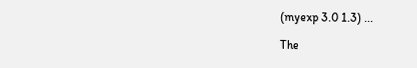(myexp 3.0 1.3) ...

The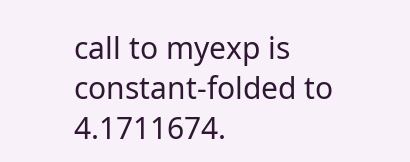call to myexp is constant-folded to 4.1711674.